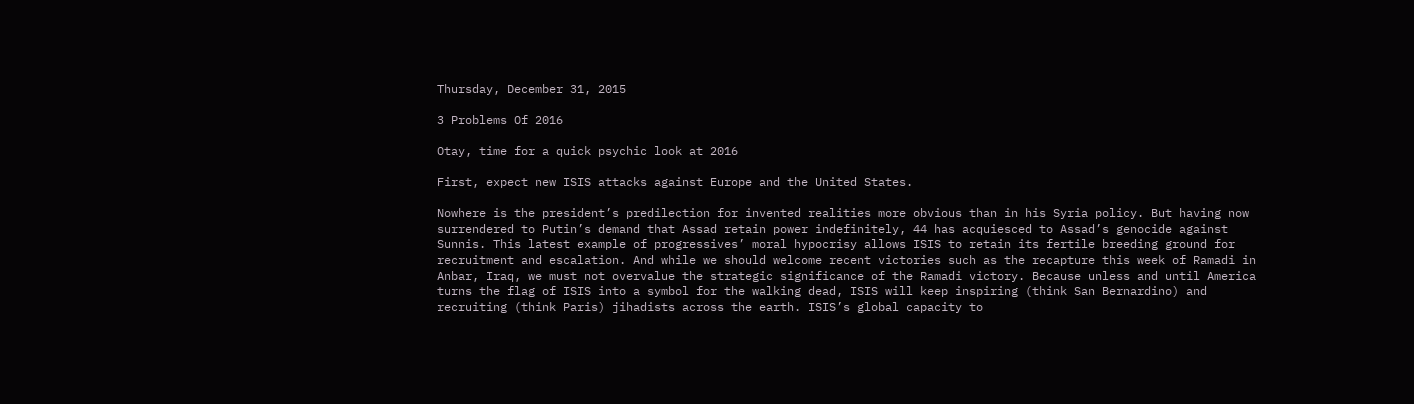Thursday, December 31, 2015

3 Problems Of 2016

Otay, time for a quick psychic look at 2016

First, expect new ISIS attacks against Europe and the United States.

Nowhere is the president’s predilection for invented realities more obvious than in his Syria policy. But having now surrendered to Putin’s demand that Assad retain power indefinitely, 44 has acquiesced to Assad’s genocide against Sunnis. This latest example of progressives’ moral hypocrisy allows ISIS to retain its fertile breeding ground for recruitment and escalation. And while we should welcome recent victories such as the recapture this week of Ramadi in Anbar, Iraq, we must not overvalue the strategic significance of the Ramadi victory. Because unless and until America turns the flag of ISIS into a symbol for the walking dead, ISIS will keep inspiring (think San Bernardino) and recruiting (think Paris) jihadists across the earth. ISIS’s global capacity to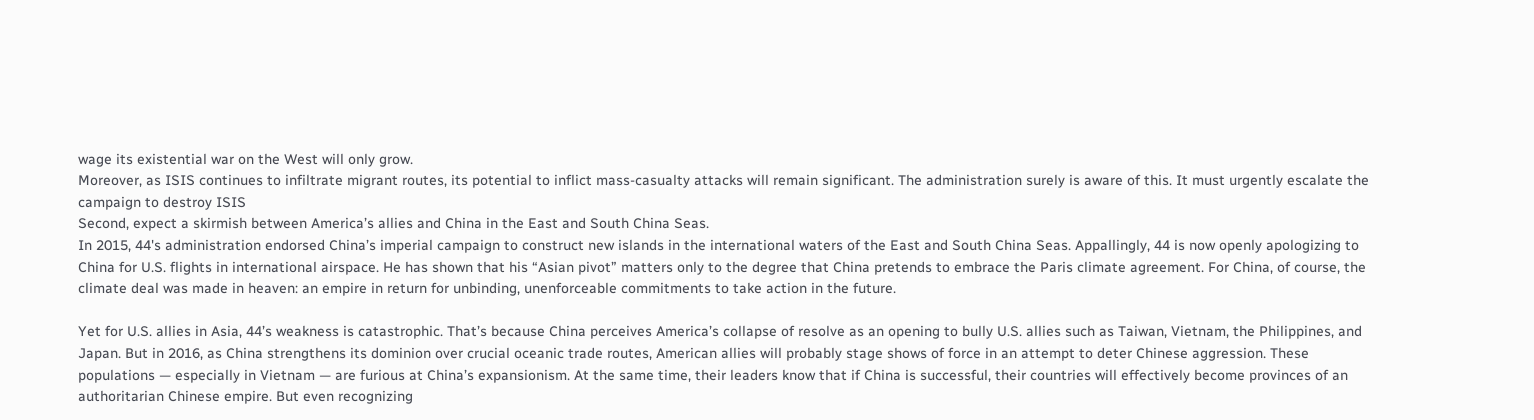wage its existential war on the West will only grow.
Moreover, as ISIS continues to infiltrate migrant routes, its potential to inflict mass-casualty attacks will remain significant. The administration surely is aware of this. It must urgently escalate the campaign to destroy ISIS
Second, expect a skirmish between America’s allies and China in the East and South China Seas.
In 2015, 44's administration endorsed China’s imperial campaign to construct new islands in the international waters of the East and South China Seas. Appallingly, 44 is now openly apologizing to China for U.S. flights in international airspace. He has shown that his “Asian pivot” matters only to the degree that China pretends to embrace the Paris climate agreement. For China, of course, the climate deal was made in heaven: an empire in return for unbinding, unenforceable commitments to take action in the future.

Yet for U.S. allies in Asia, 44’s weakness is catastrophic. That’s because China perceives America’s collapse of resolve as an opening to bully U.S. allies such as Taiwan, Vietnam, the Philippines, and Japan. But in 2016, as China strengthens its dominion over crucial oceanic trade routes, American allies will probably stage shows of force in an attempt to deter Chinese aggression. These populations — especially in Vietnam — are furious at China’s expansionism. At the same time, their leaders know that if China is successful, their countries will effectively become provinces of an authoritarian Chinese empire. But even recognizing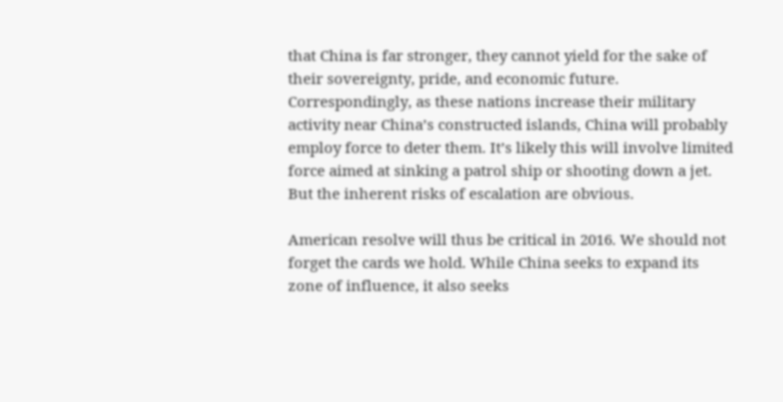that China is far stronger, they cannot yield for the sake of their sovereignty, pride, and economic future.
Correspondingly, as these nations increase their military activity near China’s constructed islands, China will probably employ force to deter them. It’s likely this will involve limited force aimed at sinking a patrol ship or shooting down a jet. But the inherent risks of escalation are obvious.

American resolve will thus be critical in 2016. We should not forget the cards we hold. While China seeks to expand its zone of influence, it also seeks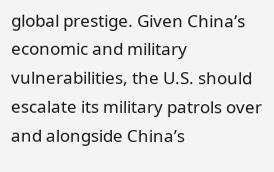global prestige. Given China’s economic and military vulnerabilities, the U.S. should escalate its military patrols over and alongside China’s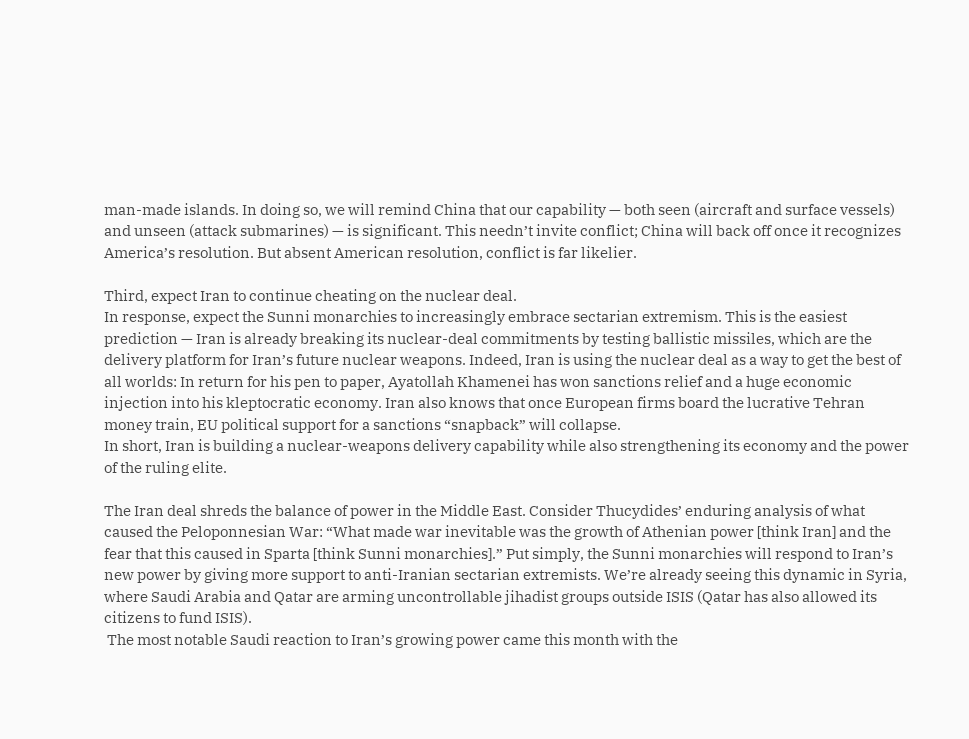man-made islands. In doing so, we will remind China that our capability — both seen (aircraft and surface vessels) and unseen (attack submarines) — is significant. This needn’t invite conflict; China will back off once it recognizes America’s resolution. But absent American resolution, conflict is far likelier.

Third, expect Iran to continue cheating on the nuclear deal.
In response, expect the Sunni monarchies to increasingly embrace sectarian extremism. This is the easiest prediction — Iran is already breaking its nuclear-deal commitments by testing ballistic missiles, which are the delivery platform for Iran’s future nuclear weapons. Indeed, Iran is using the nuclear deal as a way to get the best of all worlds: In return for his pen to paper, Ayatollah Khamenei has won sanctions relief and a huge economic injection into his kleptocratic economy. Iran also knows that once European firms board the lucrative Tehran money train, EU political support for a sanctions “snapback” will collapse.
In short, Iran is building a nuclear-weapons delivery capability while also strengthening its economy and the power of the ruling elite.

The Iran deal shreds the balance of power in the Middle East. Consider Thucydides’ enduring analysis of what caused the Peloponnesian War: “What made war inevitable was the growth of Athenian power [think Iran] and the fear that this caused in Sparta [think Sunni monarchies].” Put simply, the Sunni monarchies will respond to Iran’s new power by giving more support to anti-Iranian sectarian extremists. We’re already seeing this dynamic in Syria, where Saudi Arabia and Qatar are arming uncontrollable jihadist groups outside ISIS (Qatar has also allowed its citizens to fund ISIS).
 The most notable Saudi reaction to Iran’s growing power came this month with the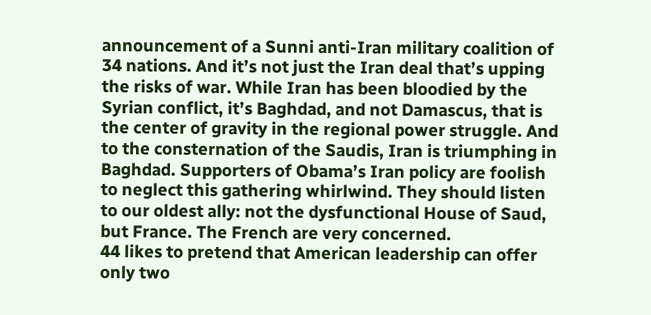announcement of a Sunni anti-Iran military coalition of 34 nations. And it’s not just the Iran deal that’s upping the risks of war. While Iran has been bloodied by the Syrian conflict, it’s Baghdad, and not Damascus, that is the center of gravity in the regional power struggle. And to the consternation of the Saudis, Iran is triumphing in Baghdad. Supporters of Obama’s Iran policy are foolish to neglect this gathering whirlwind. They should listen to our oldest ally: not the dysfunctional House of Saud, but France. The French are very concerned.
44 likes to pretend that American leadership can offer only two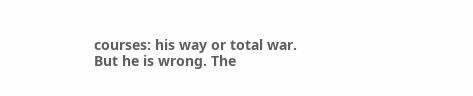courses: his way or total war. But he is wrong. The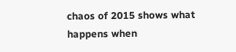chaos of 2015 shows what happens when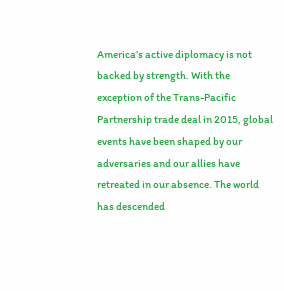America’s active diplomacy is not backed by strength. With the exception of the Trans-Pacific Partnership trade deal in 2015, global events have been shaped by our adversaries and our allies have retreated in our absence. The world has descended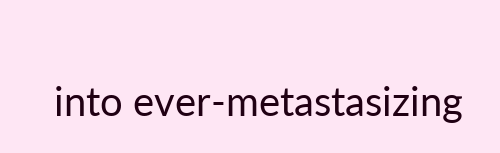into ever-metastasizing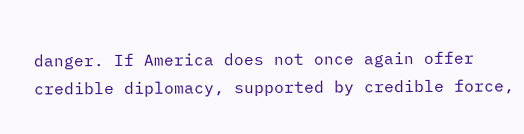danger. If America does not once again offer credible diplomacy, supported by credible force,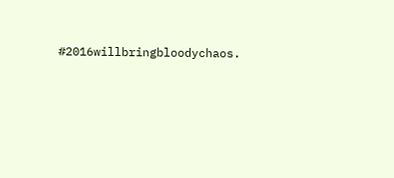#2016willbringbloodychaos.